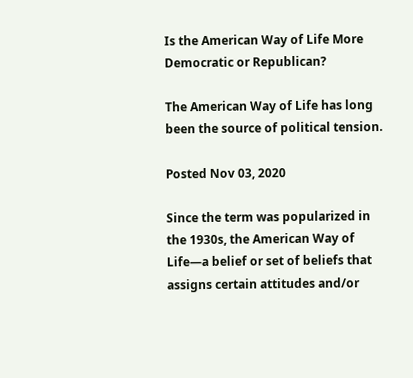Is the American Way of Life More Democratic or Republican?

The American Way of Life has long been the source of political tension.

Posted Nov 03, 2020

Since the term was popularized in the 1930s, the American Way of Life—a belief or set of beliefs that assigns certain attitudes and/or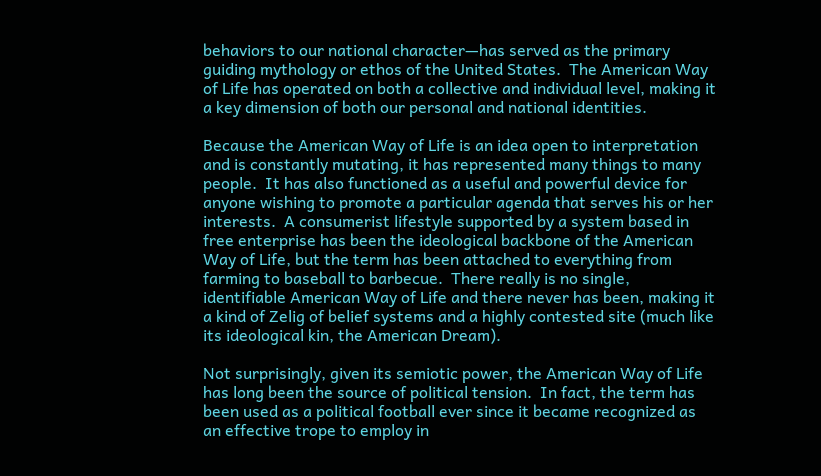behaviors to our national character—has served as the primary guiding mythology or ethos of the United States.  The American Way of Life has operated on both a collective and individual level, making it a key dimension of both our personal and national identities.

Because the American Way of Life is an idea open to interpretation and is constantly mutating, it has represented many things to many people.  It has also functioned as a useful and powerful device for anyone wishing to promote a particular agenda that serves his or her interests.  A consumerist lifestyle supported by a system based in free enterprise has been the ideological backbone of the American Way of Life, but the term has been attached to everything from farming to baseball to barbecue.  There really is no single, identifiable American Way of Life and there never has been, making it a kind of Zelig of belief systems and a highly contested site (much like its ideological kin, the American Dream).

Not surprisingly, given its semiotic power, the American Way of Life has long been the source of political tension.  In fact, the term has been used as a political football ever since it became recognized as an effective trope to employ in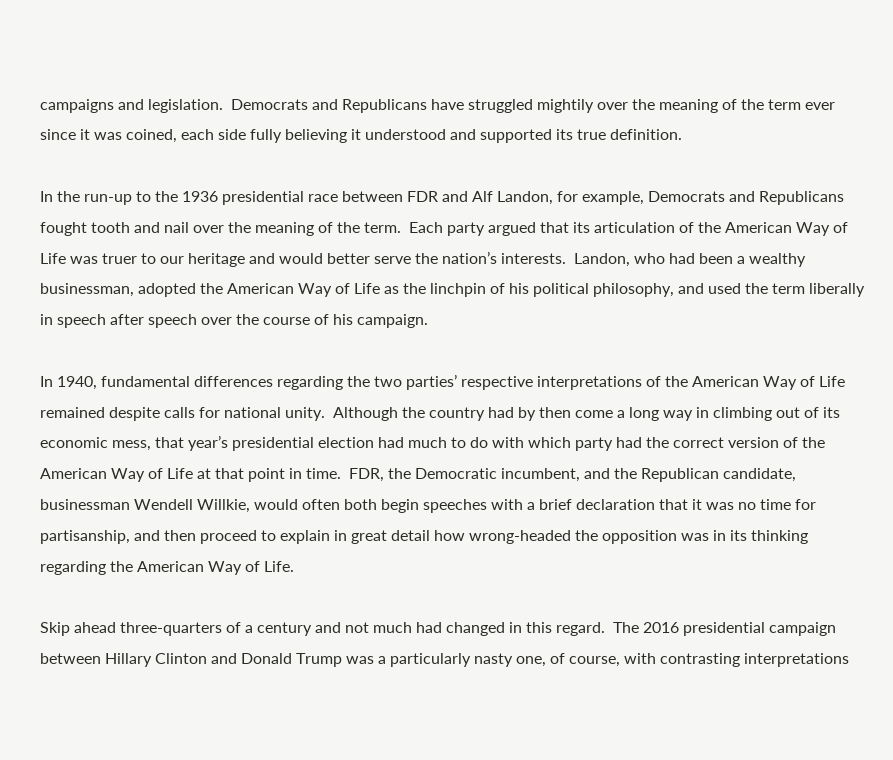campaigns and legislation.  Democrats and Republicans have struggled mightily over the meaning of the term ever since it was coined, each side fully believing it understood and supported its true definition.

In the run-up to the 1936 presidential race between FDR and Alf Landon, for example, Democrats and Republicans fought tooth and nail over the meaning of the term.  Each party argued that its articulation of the American Way of Life was truer to our heritage and would better serve the nation’s interests.  Landon, who had been a wealthy businessman, adopted the American Way of Life as the linchpin of his political philosophy, and used the term liberally in speech after speech over the course of his campaign.

In 1940, fundamental differences regarding the two parties’ respective interpretations of the American Way of Life remained despite calls for national unity.  Although the country had by then come a long way in climbing out of its economic mess, that year’s presidential election had much to do with which party had the correct version of the American Way of Life at that point in time.  FDR, the Democratic incumbent, and the Republican candidate, businessman Wendell Willkie, would often both begin speeches with a brief declaration that it was no time for partisanship, and then proceed to explain in great detail how wrong-headed the opposition was in its thinking regarding the American Way of Life.

Skip ahead three-quarters of a century and not much had changed in this regard.  The 2016 presidential campaign between Hillary Clinton and Donald Trump was a particularly nasty one, of course, with contrasting interpretations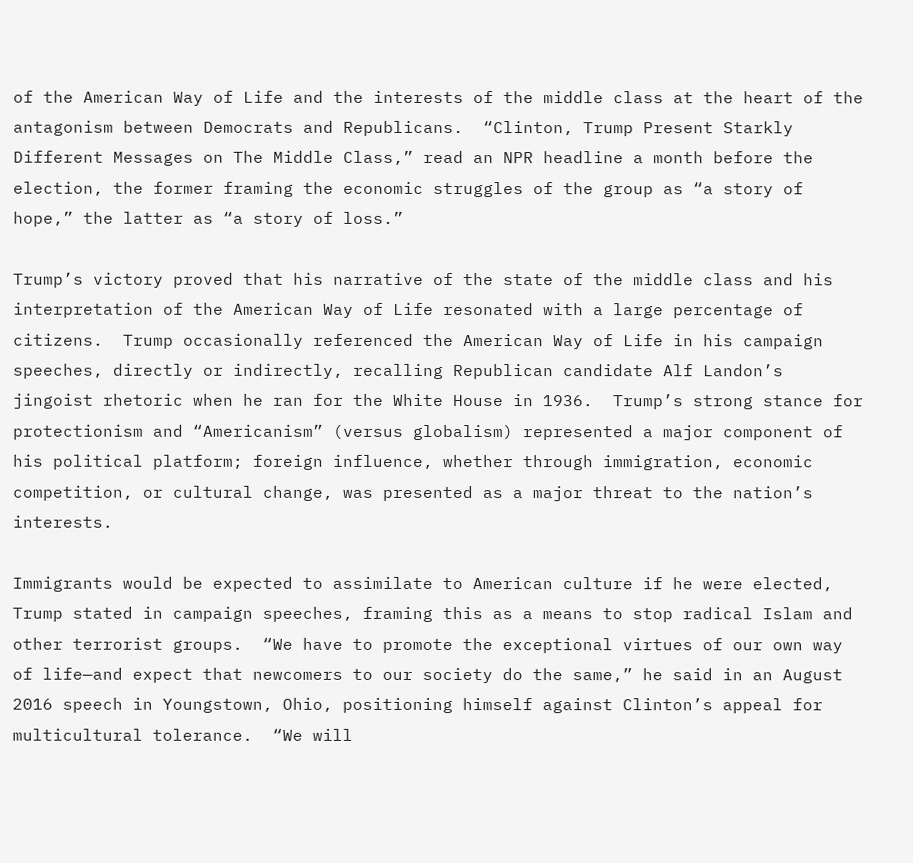of the American Way of Life and the interests of the middle class at the heart of the antagonism between Democrats and Republicans.  “Clinton, Trump Present Starkly Different Messages on The Middle Class,” read an NPR headline a month before the election, the former framing the economic struggles of the group as “a story of hope,” the latter as “a story of loss.”

Trump’s victory proved that his narrative of the state of the middle class and his interpretation of the American Way of Life resonated with a large percentage of citizens.  Trump occasionally referenced the American Way of Life in his campaign speeches, directly or indirectly, recalling Republican candidate Alf Landon’s jingoist rhetoric when he ran for the White House in 1936.  Trump’s strong stance for protectionism and “Americanism” (versus globalism) represented a major component of his political platform; foreign influence, whether through immigration, economic competition, or cultural change, was presented as a major threat to the nation’s interests.

Immigrants would be expected to assimilate to American culture if he were elected, Trump stated in campaign speeches, framing this as a means to stop radical Islam and other terrorist groups.  “We have to promote the exceptional virtues of our own way of life—and expect that newcomers to our society do the same,” he said in an August 2016 speech in Youngstown, Ohio, positioning himself against Clinton’s appeal for multicultural tolerance.  “We will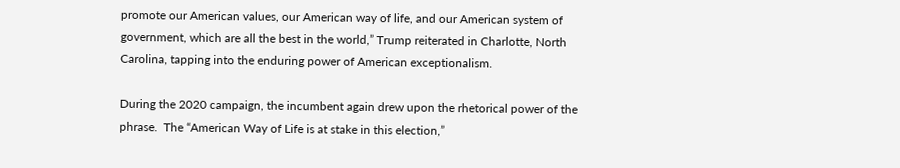promote our American values, our American way of life, and our American system of government, which are all the best in the world,” Trump reiterated in Charlotte, North Carolina, tapping into the enduring power of American exceptionalism.

During the 2020 campaign, the incumbent again drew upon the rhetorical power of the phrase.  The “American Way of Life is at stake in this election,”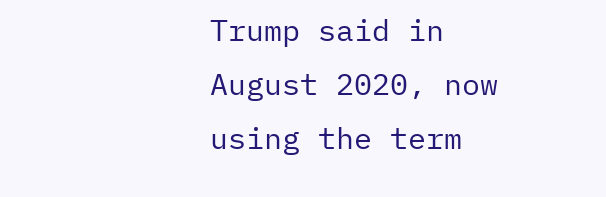Trump said in August 2020, now using the term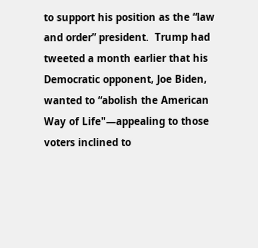to support his position as the “law and order” president.  Trump had tweeted a month earlier that his Democratic opponent, Joe Biden, wanted to “abolish the American Way of Life"—appealing to those voters inclined to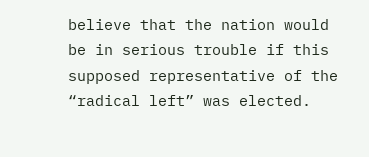believe that the nation would be in serious trouble if this supposed representative of the “radical left” was elected.